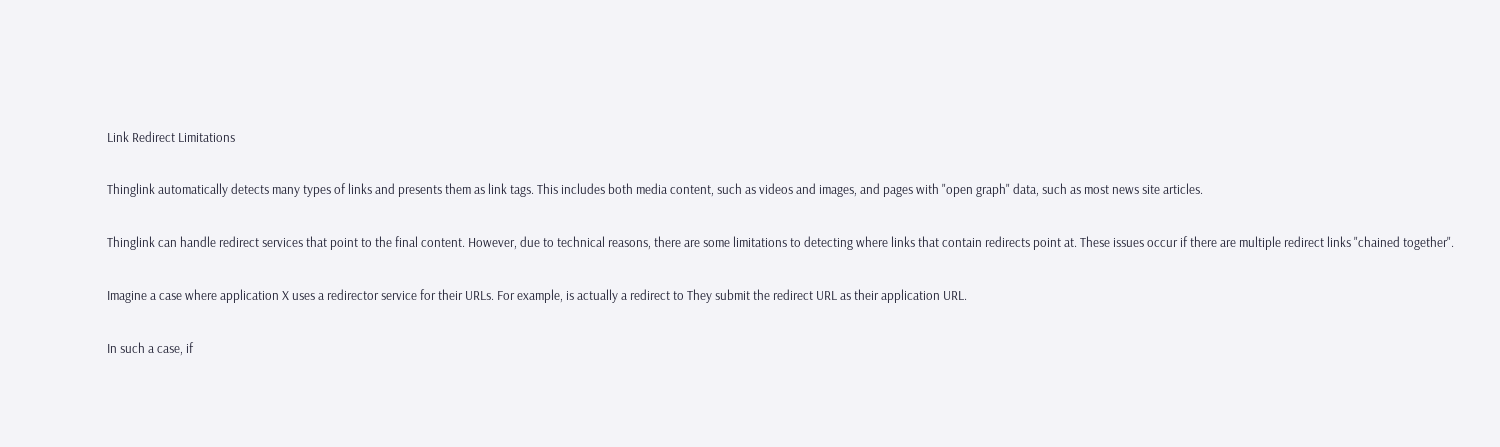Link Redirect Limitations

Thinglink automatically detects many types of links and presents them as link tags. This includes both media content, such as videos and images, and pages with "open graph" data, such as most news site articles.

Thinglink can handle redirect services that point to the final content. However, due to technical reasons, there are some limitations to detecting where links that contain redirects point at. These issues occur if there are multiple redirect links "chained together".

Imagine a case where application X uses a redirector service for their URLs. For example, is actually a redirect to They submit the redirect URL as their application URL.

In such a case, if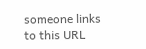someone links to this URL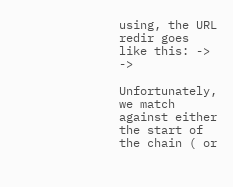using, the URL redir goes like this: -> ->

Unfortunately, we match against either the start of the chain ( or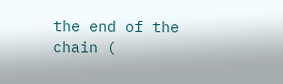the end of the chain (